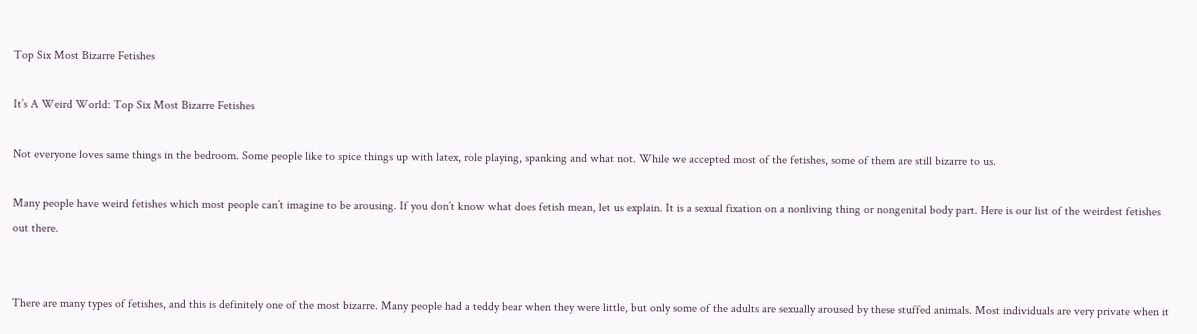Top Six Most Bizarre Fetishes

It’s A Weird World: Top Six Most Bizarre Fetishes

Not everyone loves same things in the bedroom. Some people like to spice things up with latex, role playing, spanking and what not. While we accepted most of the fetishes, some of them are still bizarre to us.

Many people have weird fetishes which most people can’t imagine to be arousing. If you don’t know what does fetish mean, let us explain. It is a sexual fixation on a nonliving thing or nongenital body part. Here is our list of the weirdest fetishes out there.


There are many types of fetishes, and this is definitely one of the most bizarre. Many people had a teddy bear when they were little, but only some of the adults are sexually aroused by these stuffed animals. Most individuals are very private when it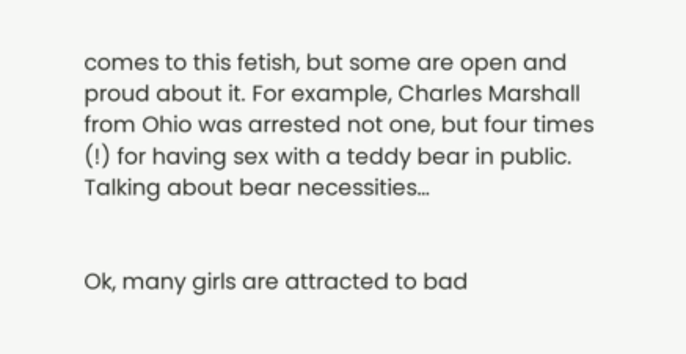comes to this fetish, but some are open and proud about it. For example, Charles Marshall from Ohio was arrested not one, but four times (!) for having sex with a teddy bear in public. Talking about bear necessities…


Ok, many girls are attracted to bad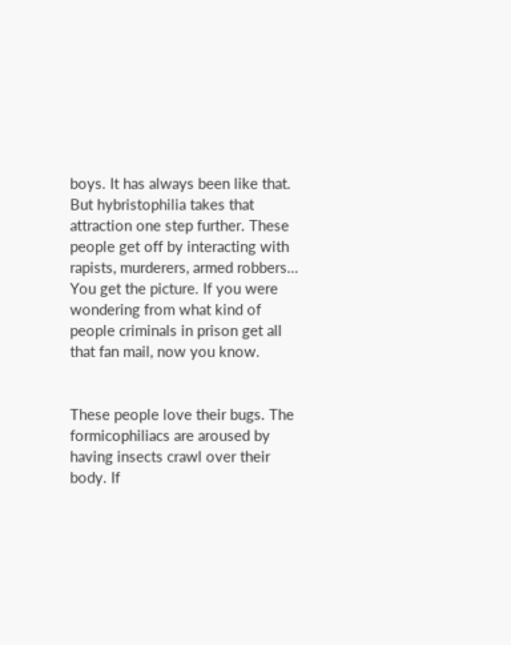boys. It has always been like that. But hybristophilia takes that attraction one step further. These people get off by interacting with rapists, murderers, armed robbers… You get the picture. If you were wondering from what kind of people criminals in prison get all that fan mail, now you know.


These people love their bugs. The formicophiliacs are aroused by having insects crawl over their body. If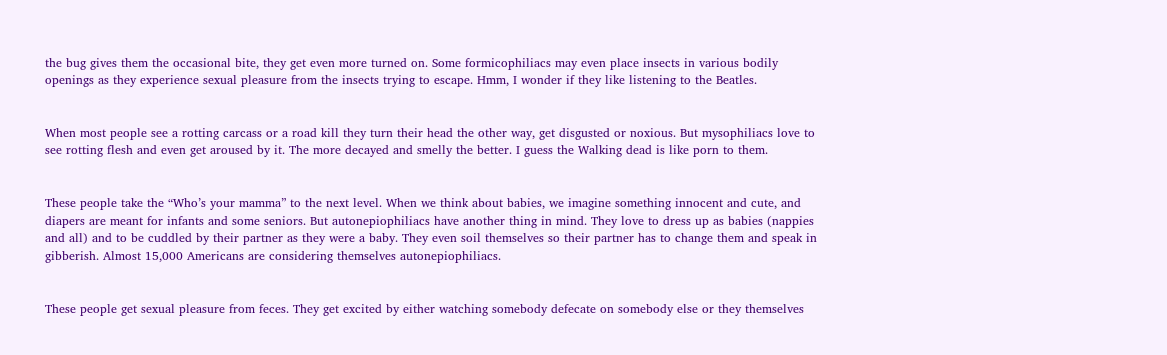the bug gives them the occasional bite, they get even more turned on. Some formicophiliacs may even place insects in various bodily openings as they experience sexual pleasure from the insects trying to escape. Hmm, I wonder if they like listening to the Beatles.


When most people see a rotting carcass or a road kill they turn their head the other way, get disgusted or noxious. But mysophiliacs love to see rotting flesh and even get aroused by it. The more decayed and smelly the better. I guess the Walking dead is like porn to them.


These people take the “Who’s your mamma” to the next level. When we think about babies, we imagine something innocent and cute, and diapers are meant for infants and some seniors. But autonepiophiliacs have another thing in mind. They love to dress up as babies (nappies and all) and to be cuddled by their partner as they were a baby. They even soil themselves so their partner has to change them and speak in gibberish. Almost 15,000 Americans are considering themselves autonepiophiliacs.


These people get sexual pleasure from feces. They get excited by either watching somebody defecate on somebody else or they themselves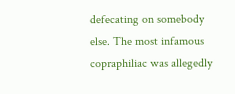defecating on somebody else. The most infamous copraphiliac was allegedly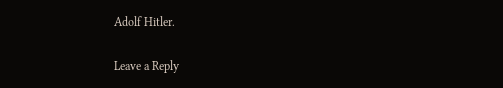Adolf Hitler.

Leave a Reply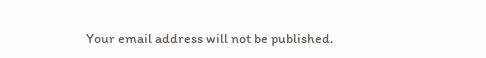Your email address will not be published.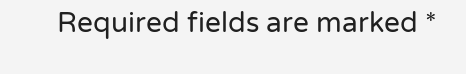Required fields are marked *